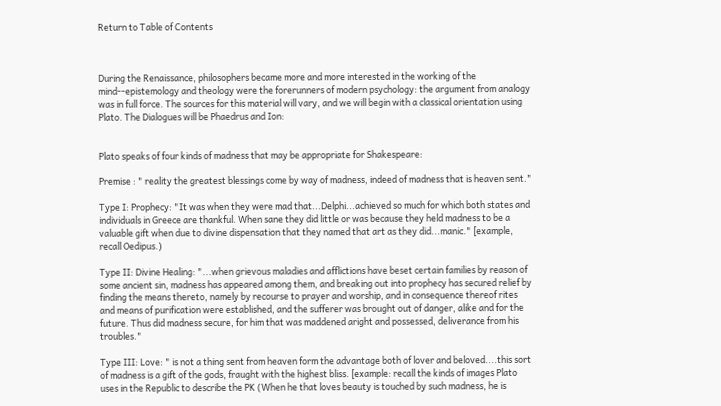Return to Table of Contents



During the Renaissance, philosophers became more and more interested in the working of the mind--epistemology and theology were the forerunners of modern psychology: the argument from analogy was in full force. The sources for this material will vary, and we will begin with a classical orientation using Plato. The Dialogues will be Phaedrus and Ion:


Plato speaks of four kinds of madness that may be appropriate for Shakespeare:

Premise : " reality the greatest blessings come by way of madness, indeed of madness that is heaven sent."

Type I: Prophecy: "It was when they were mad that...Delphi...achieved so much for which both states and individuals in Greece are thankful. When sane they did little or was because they held madness to be a valuable gift when due to divine dispensation that they named that art as they did...manic." [example, recall Oedipus.)

Type II: Divine Healing: "...when grievous maladies and afflictions have beset certain families by reason of some ancient sin, madness has appeared among them, and breaking out into prophecy has secured relief by finding the means thereto, namely by recourse to prayer and worship, and in consequence thereof rites and means of purification were established, and the sufferer was brought out of danger, alike and for the future. Thus did madness secure, for him that was maddened aright and possessed, deliverance from his troubles."

Type III: Love: " is not a thing sent from heaven form the advantage both of lover and beloved....this sort of madness is a gift of the gods, fraught with the highest bliss. [example: recall the kinds of images Plato uses in the Republic to describe the PK (When he that loves beauty is touched by such madness, he is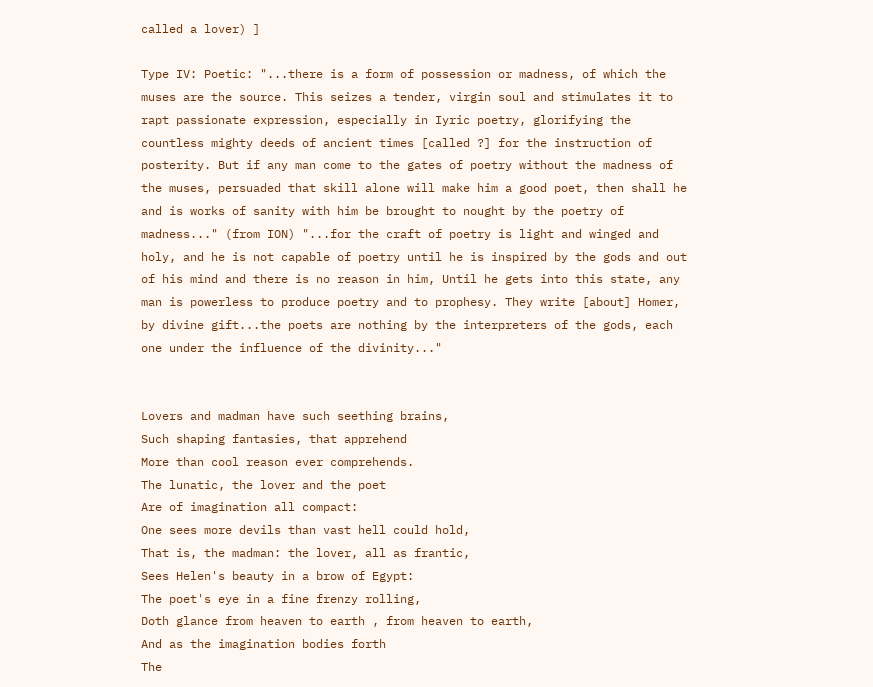called a lover) ]

Type IV: Poetic: "...there is a form of possession or madness, of which the muses are the source. This seizes a tender, virgin soul and stimulates it to rapt passionate expression, especially in Iyric poetry, glorifying the countless mighty deeds of ancient times [called ?] for the instruction of posterity. But if any man come to the gates of poetry without the madness of the muses, persuaded that skill alone will make him a good poet, then shall he and is works of sanity with him be brought to nought by the poetry of madness..." (from ION) "...for the craft of poetry is light and winged and holy, and he is not capable of poetry until he is inspired by the gods and out of his mind and there is no reason in him, Until he gets into this state, any man is powerless to produce poetry and to prophesy. They write [about] Homer, by divine gift...the poets are nothing by the interpreters of the gods, each one under the influence of the divinity..."


Lovers and madman have such seething brains,
Such shaping fantasies, that apprehend
More than cool reason ever comprehends.
The lunatic, the lover and the poet
Are of imagination all compact:
One sees more devils than vast hell could hold,
That is, the madman: the lover, all as frantic,
Sees Helen's beauty in a brow of Egypt:
The poet's eye in a fine frenzy rolling,
Doth glance from heaven to earth , from heaven to earth,
And as the imagination bodies forth
The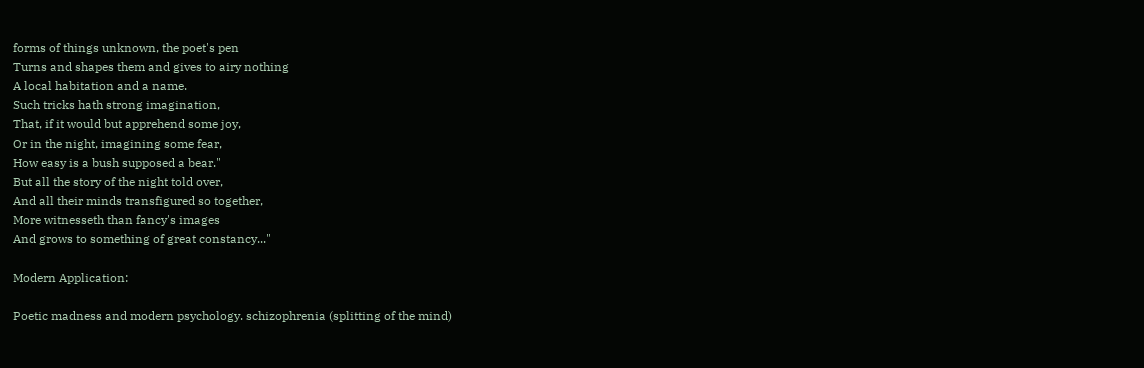forms of things unknown, the poet's pen
Turns and shapes them and gives to airy nothing
A local habitation and a name.
Such tricks hath strong imagination,
That, if it would but apprehend some joy,
Or in the night, imagining some fear,
How easy is a bush supposed a bear."
But all the story of the night told over,
And all their minds transfigured so together,
More witnesseth than fancy's images
And grows to something of great constancy..."

Modern Application:

Poetic madness and modern psychology. schizophrenia (splitting of the mind)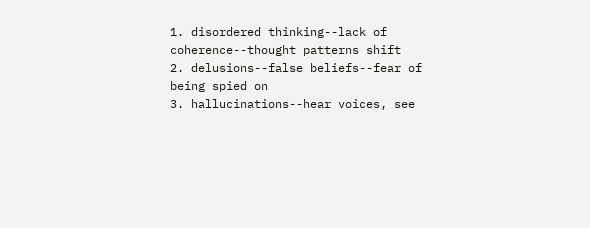1. disordered thinking--lack of coherence--thought patterns shift
2. delusions--false beliefs--fear of being spied on
3. hallucinations--hear voices, see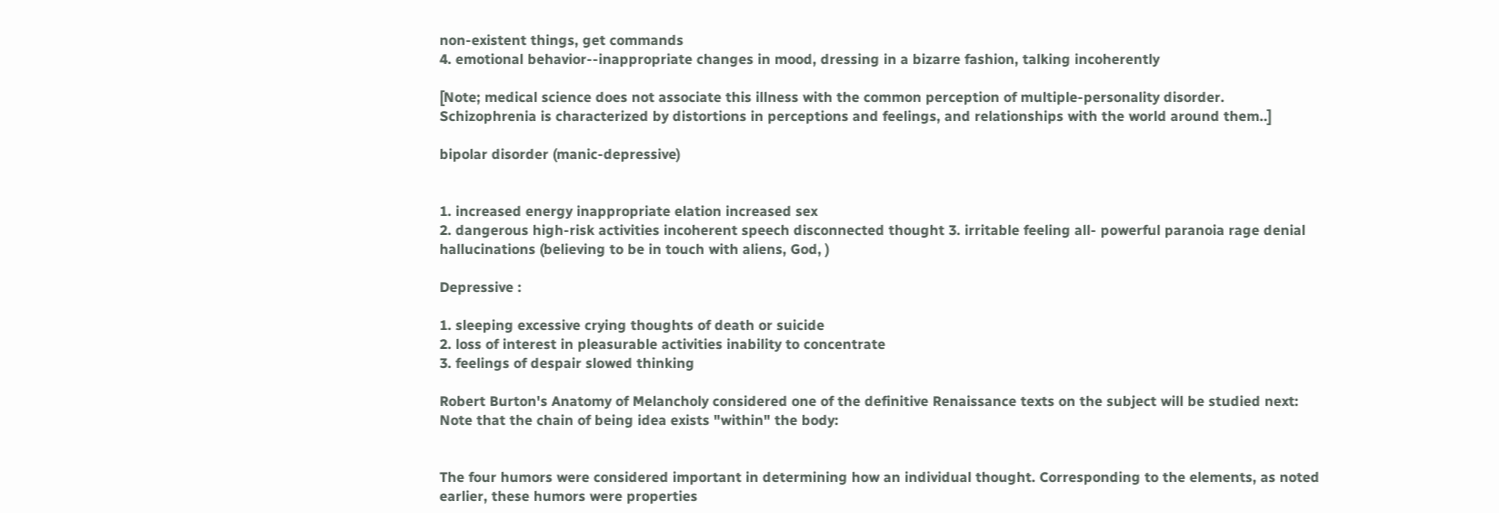non-existent things, get commands
4. emotional behavior--inappropriate changes in mood, dressing in a bizarre fashion, talking incoherently

[Note; medical science does not associate this illness with the common perception of multiple-personality disorder. Schizophrenia is characterized by distortions in perceptions and feelings, and relationships with the world around them..]

bipolar disorder (manic-depressive)


1. increased energy inappropriate elation increased sex
2. dangerous high-risk activities incoherent speech disconnected thought 3. irritable feeling all- powerful paranoia rage denial hallucinations (believing to be in touch with aliens, God, )

Depressive :

1. sleeping excessive crying thoughts of death or suicide
2. loss of interest in pleasurable activities inability to concentrate
3. feelings of despair slowed thinking

Robert Burton's Anatomy of Melancholy considered one of the definitive Renaissance texts on the subject will be studied next: Note that the chain of being idea exists "within" the body:


The four humors were considered important in determining how an individual thought. Corresponding to the elements, as noted earlier, these humors were properties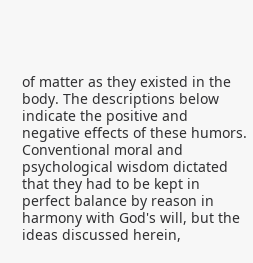of matter as they existed in the body. The descriptions below indicate the positive and negative effects of these humors. Conventional moral and psychological wisdom dictated that they had to be kept in perfect balance by reason in harmony with God's will, but the ideas discussed herein,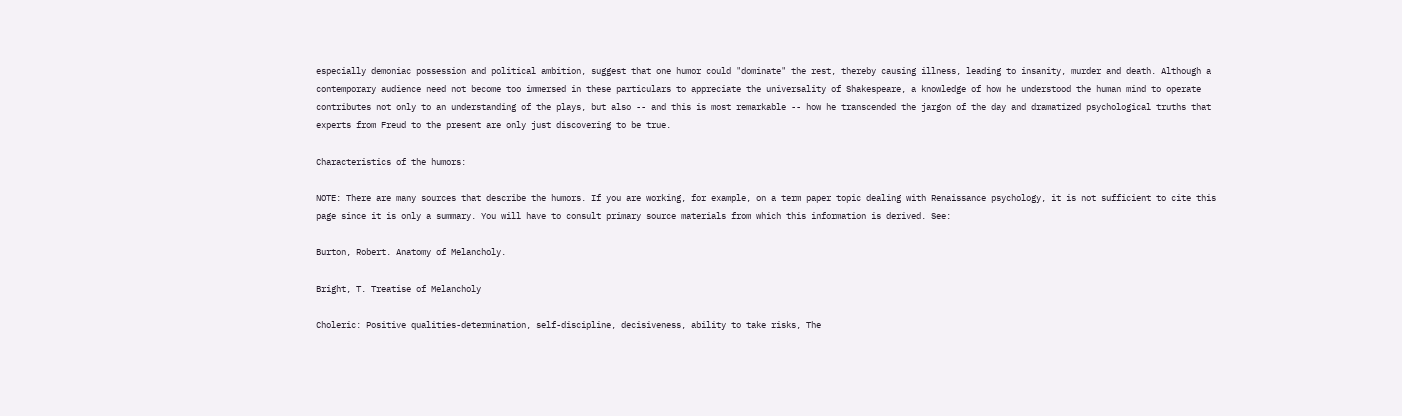especially demoniac possession and political ambition, suggest that one humor could "dominate" the rest, thereby causing illness, leading to insanity, murder and death. Although a contemporary audience need not become too immersed in these particulars to appreciate the universality of Shakespeare, a knowledge of how he understood the human mind to operate contributes not only to an understanding of the plays, but also -- and this is most remarkable -- how he transcended the jargon of the day and dramatized psychological truths that experts from Freud to the present are only just discovering to be true.

Characteristics of the humors:

NOTE: There are many sources that describe the humors. If you are working, for example, on a term paper topic dealing with Renaissance psychology, it is not sufficient to cite this page since it is only a summary. You will have to consult primary source materials from which this information is derived. See:

Burton, Robert. Anatomy of Melancholy.

Bright, T. Treatise of Melancholy

Choleric: Positive qualities-determination, self-discipline, decisiveness, ability to take risks, The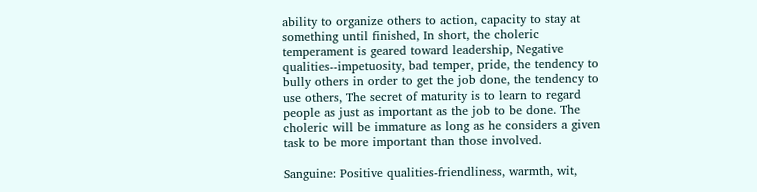ability to organize others to action, capacity to stay at something until finished, In short, the choleric temperament is geared toward leadership, Negative qualities--impetuosity, bad temper, pride, the tendency to bully others in order to get the job done, the tendency to use others, The secret of maturity is to learn to regard people as just as important as the job to be done. The choleric will be immature as long as he considers a given task to be more important than those involved.

Sanguine: Positive qualities-friendliness, warmth, wit,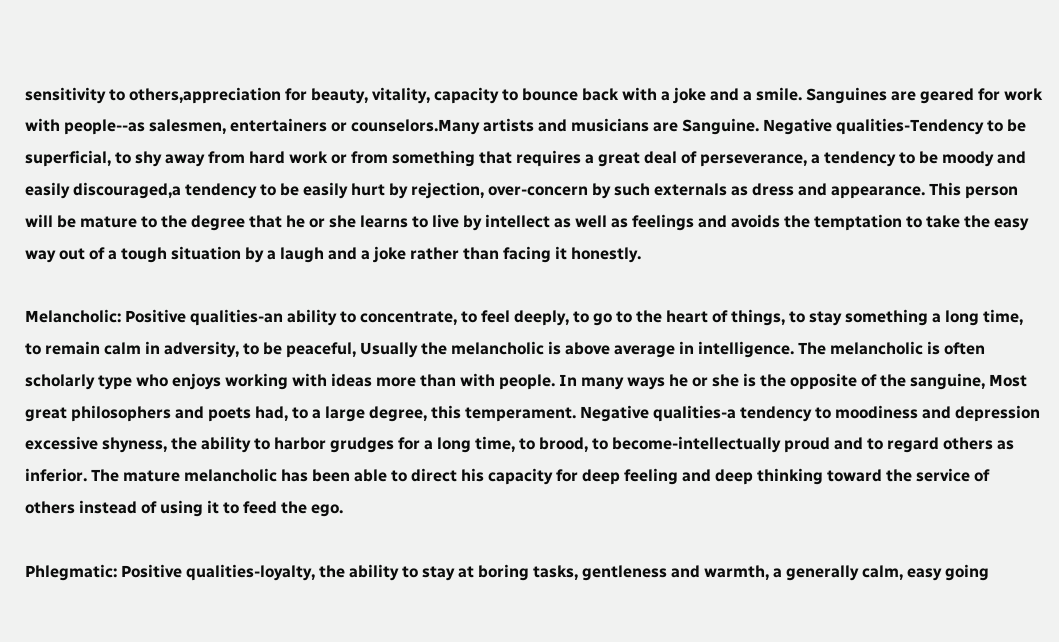sensitivity to others,appreciation for beauty, vitality, capacity to bounce back with a joke and a smile. Sanguines are geared for work with people--as salesmen, entertainers or counselors.Many artists and musicians are Sanguine. Negative qualities-Tendency to be superficial, to shy away from hard work or from something that requires a great deal of perseverance, a tendency to be moody and easily discouraged,a tendency to be easily hurt by rejection, over-concern by such externals as dress and appearance. This person will be mature to the degree that he or she learns to live by intellect as well as feelings and avoids the temptation to take the easy way out of a tough situation by a laugh and a joke rather than facing it honestly.

Melancholic: Positive qualities-an ability to concentrate, to feel deeply, to go to the heart of things, to stay something a long time, to remain calm in adversity, to be peaceful, Usually the melancholic is above average in intelligence. The melancholic is often scholarly type who enjoys working with ideas more than with people. In many ways he or she is the opposite of the sanguine, Most great philosophers and poets had, to a large degree, this temperament. Negative qualities-a tendency to moodiness and depression excessive shyness, the ability to harbor grudges for a long time, to brood, to become-intellectually proud and to regard others as inferior. The mature melancholic has been able to direct his capacity for deep feeling and deep thinking toward the service of others instead of using it to feed the ego.

Phlegmatic: Positive qualities-loyalty, the ability to stay at boring tasks, gentleness and warmth, a generally calm, easy going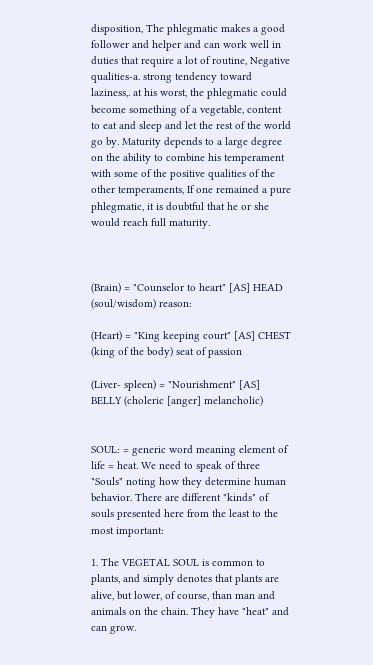disposition, The phlegmatic makes a good follower and helper and can work well in duties that require a lot of routine, Negative qualities-a. strong tendency toward laziness,. at his worst, the phlegmatic could become something of a vegetable, content to eat and sleep and let the rest of the world go by. Maturity depends to a large degree on the ability to combine his temperament with some of the positive qualities of the other temperaments, If one remained a pure phlegmatic, it is doubtful that he or she would reach full maturity.



(Brain) = "Counselor to heart" [AS] HEAD (soul/wisdom) reason:

(Heart) = "King keeping court" [AS] CHEST (king of the body) seat of passion

(Liver- spleen) = "Nourishment" [AS] BELLY (choleric [anger] melancholic)


SOUL: = generic word meaning element of life = heat. We need to speak of three "Souls" noting how they determine human behavior. There are different "kinds" of souls presented here from the least to the most important:

1. The VEGETAL SOUL is common to plants, and simply denotes that plants are alive, but lower, of course, than man and animals on the chain. They have "heat" and can grow.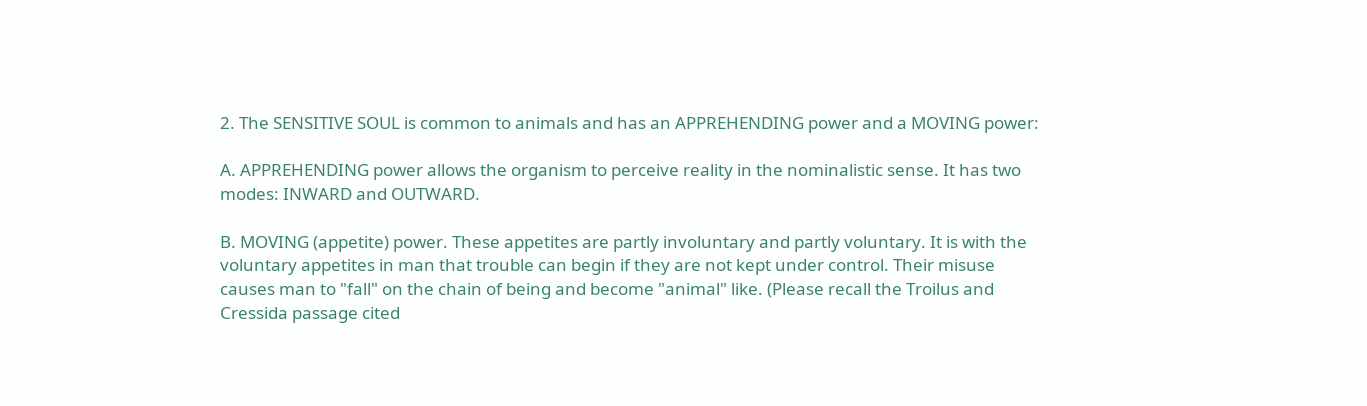2. The SENSITIVE SOUL is common to animals and has an APPREHENDING power and a MOVING power:

A. APPREHENDING power allows the organism to perceive reality in the nominalistic sense. It has two modes: INWARD and OUTWARD.

B. MOVING (appetite) power. These appetites are partly involuntary and partly voluntary. It is with the voluntary appetites in man that trouble can begin if they are not kept under control. Their misuse causes man to "fall" on the chain of being and become "animal" like. (Please recall the Troilus and Cressida passage cited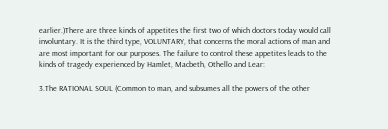earlier.)There are three kinds of appetites the first two of which doctors today would call involuntary. It is the third type, VOLUNTARY, that concerns the moral actions of man and are most important for our purposes. The failure to control these appetites leads to the kinds of tragedy experienced by Hamlet, Macbeth, Othello and Lear:

3.The RATIONAL SOUL (Common to man, and subsumes all the powers of the other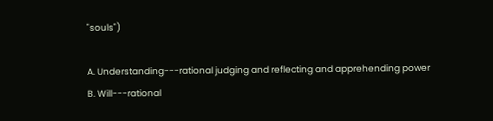"souls")

A. Understanding---rational judging and reflecting and apprehending power
B. Will---rational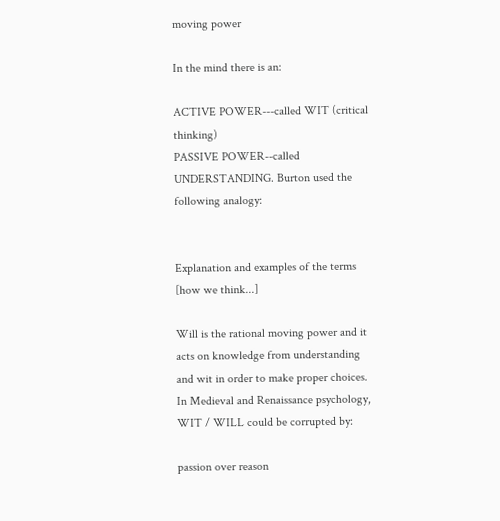moving power

In the mind there is an:

ACTIVE POWER---called WIT (critical thinking)
PASSIVE POWER--called UNDERSTANDING. Burton used the following analogy:


Explanation and examples of the terms [how we think...]

Will is the rational moving power and it acts on knowledge from understanding and wit in order to make proper choices. In Medieval and Renaissance psychology, WIT / WILL could be corrupted by:

passion over reason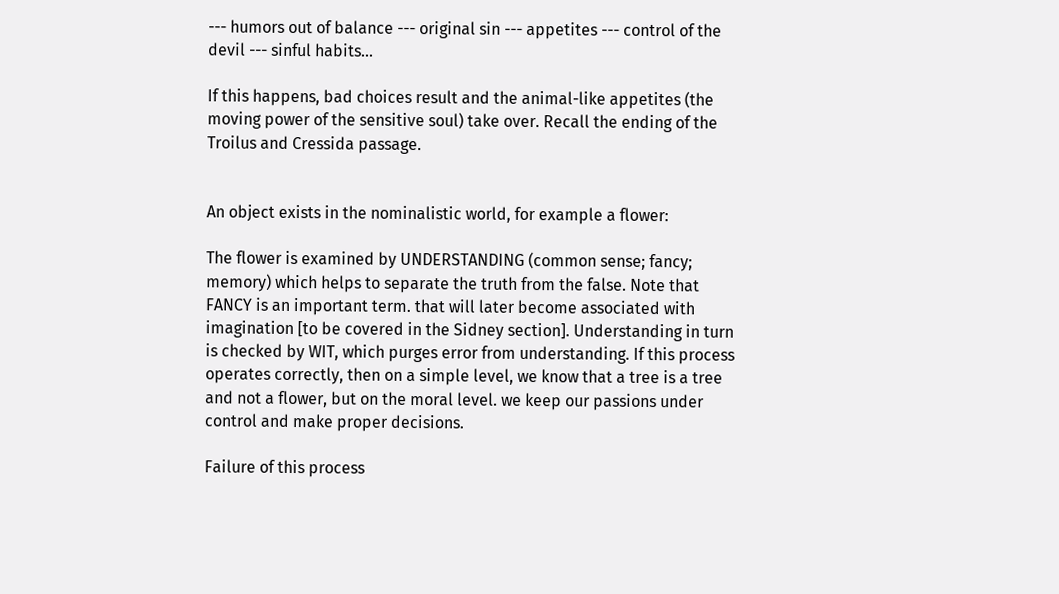--- humors out of balance --- original sin --- appetites --- control of the devil --- sinful habits...

If this happens, bad choices result and the animal-like appetites (the moving power of the sensitive soul) take over. Recall the ending of the Troilus and Cressida passage.


An object exists in the nominalistic world, for example a flower:

The flower is examined by UNDERSTANDING (common sense; fancy; memory) which helps to separate the truth from the false. Note that FANCY is an important term. that will later become associated with imagination [to be covered in the Sidney section]. Understanding in turn is checked by WIT, which purges error from understanding. If this process operates correctly, then on a simple level, we know that a tree is a tree and not a flower, but on the moral level. we keep our passions under control and make proper decisions.

Failure of this process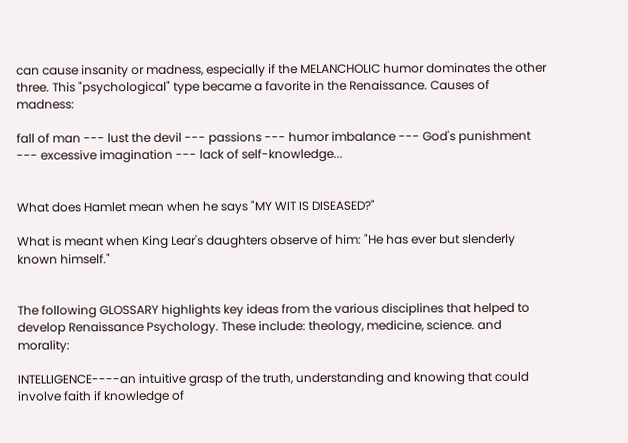can cause insanity or madness, especially if the MELANCHOLIC humor dominates the other three. This "psychological" type became a favorite in the Renaissance. Causes of madness:

fall of man --- lust the devil --- passions --- humor imbalance --- God's punishment --- excessive imagination --- lack of self-knowledge...


What does Hamlet mean when he says "MY WIT IS DISEASED?"

What is meant when King Lear's daughters observe of him: "He has ever but slenderly known himself."


The following GLOSSARY highlights key ideas from the various disciplines that helped to develop Renaissance Psychology. These include: theology, medicine, science. and morality:

INTELLIGENCE----an intuitive grasp of the truth, understanding and knowing that could involve faith if knowledge of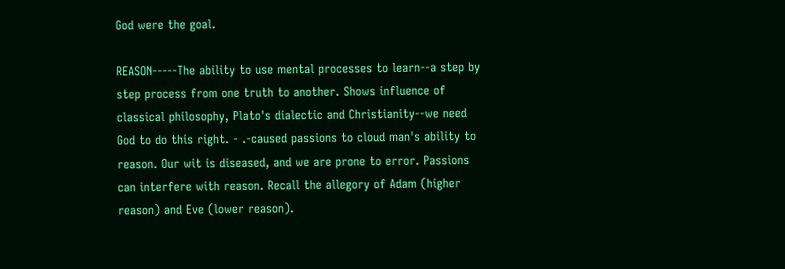God were the goal.

REASON-----The ability to use mental processes to learn--a step by step process from one truth to another. Shows influence of classical philosophy, Plato's dialectic and Christianity--we need God to do this right. - .-caused passions to cloud man's ability to reason. Our wit is diseased, and we are prone to error. Passions can interfere with reason. Recall the allegory of Adam (higher reason) and Eve (lower reason).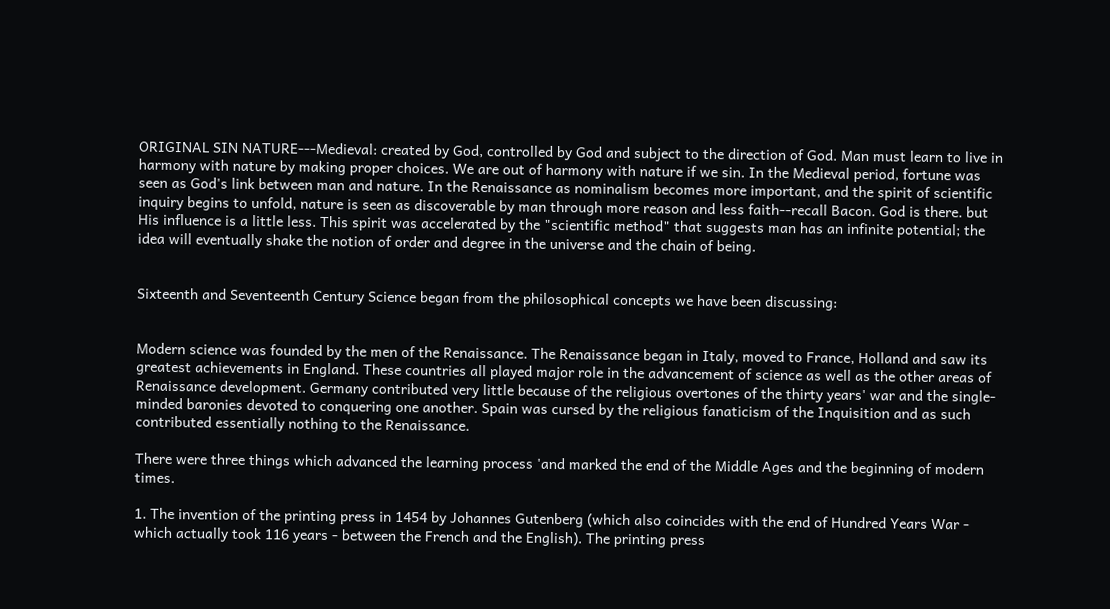ORIGINAL SIN NATURE---Medieval: created by God, controlled by God and subject to the direction of God. Man must learn to live in harmony with nature by making proper choices. We are out of harmony with nature if we sin. In the Medieval period, fortune was seen as God's link between man and nature. In the Renaissance as nominalism becomes more important, and the spirit of scientific inquiry begins to unfold, nature is seen as discoverable by man through more reason and less faith--recall Bacon. God is there. but His influence is a little less. This spirit was accelerated by the "scientific method" that suggests man has an infinite potential; the idea will eventually shake the notion of order and degree in the universe and the chain of being.


Sixteenth and Seventeenth Century Science began from the philosophical concepts we have been discussing:


Modern science was founded by the men of the Renaissance. The Renaissance began in Italy, moved to France, Holland and saw its greatest achievements in England. These countries all played major role in the advancement of science as well as the other areas of Renaissance development. Germany contributed very little because of the religious overtones of the thirty years' war and the single-minded baronies devoted to conquering one another. Spain was cursed by the religious fanaticism of the Inquisition and as such contributed essentially nothing to the Renaissance.

There were three things which advanced the learning process 'and marked the end of the Middle Ages and the beginning of modern times.

1. The invention of the printing press in 1454 by Johannes Gutenberg (which also coincides with the end of Hundred Years War - which actually took 116 years - between the French and the English). The printing press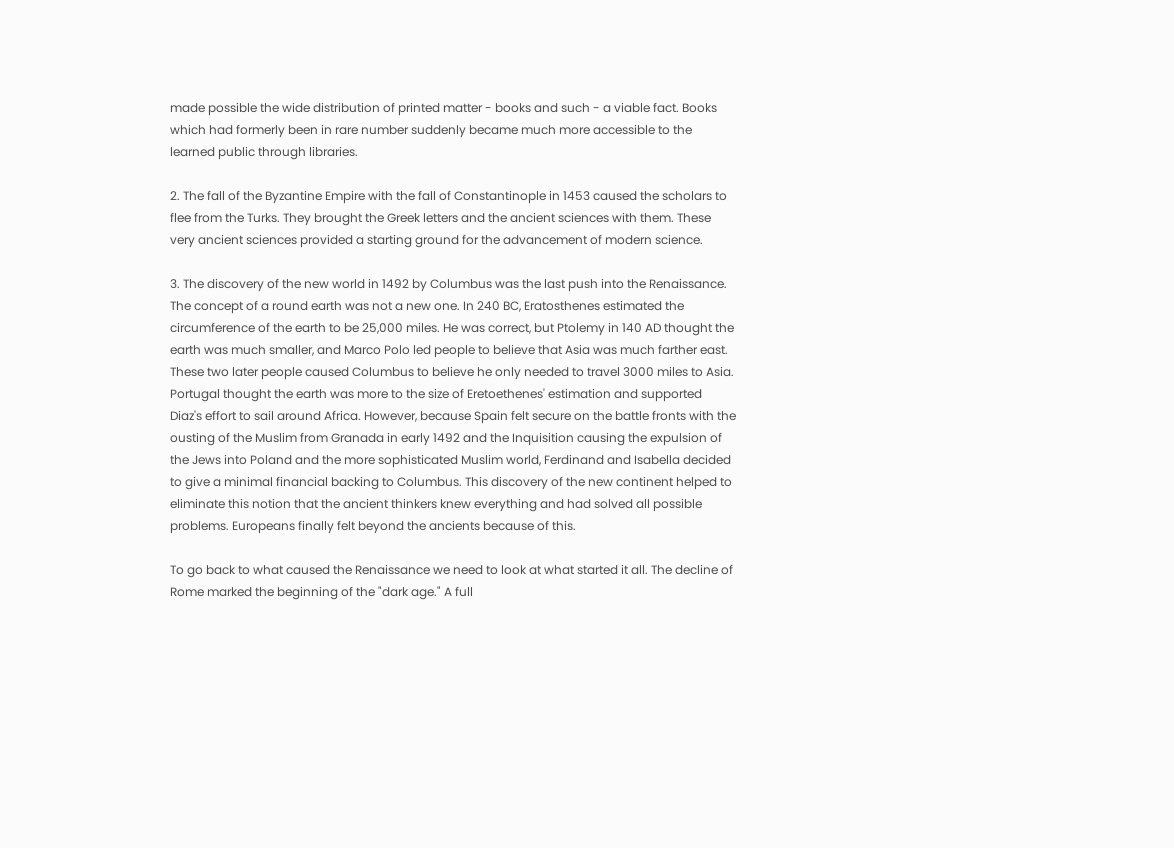made possible the wide distribution of printed matter - books and such - a viable fact. Books which had formerly been in rare number suddenly became much more accessible to the learned public through libraries.

2. The fall of the Byzantine Empire with the fall of Constantinople in 1453 caused the scholars to flee from the Turks. They brought the Greek letters and the ancient sciences with them. These very ancient sciences provided a starting ground for the advancement of modern science.

3. The discovery of the new world in 1492 by Columbus was the last push into the Renaissance. The concept of a round earth was not a new one. In 240 BC, Eratosthenes estimated the circumference of the earth to be 25,000 miles. He was correct, but Ptolemy in 140 AD thought the earth was much smaller, and Marco Polo led people to believe that Asia was much farther east. These two later people caused Columbus to believe he only needed to travel 3000 miles to Asia. Portugal thought the earth was more to the size of Eretoethenes' estimation and supported Diaz's effort to sail around Africa. However, because Spain felt secure on the battle fronts with the ousting of the Muslim from Granada in early 1492 and the Inquisition causing the expulsion of the Jews into Poland and the more sophisticated Muslim world, Ferdinand and Isabella decided to give a minimal financial backing to Columbus. This discovery of the new continent helped to eliminate this notion that the ancient thinkers knew everything and had solved all possible problems. Europeans finally felt beyond the ancients because of this.

To go back to what caused the Renaissance we need to look at what started it all. The decline of Rome marked the beginning of the "dark age." A full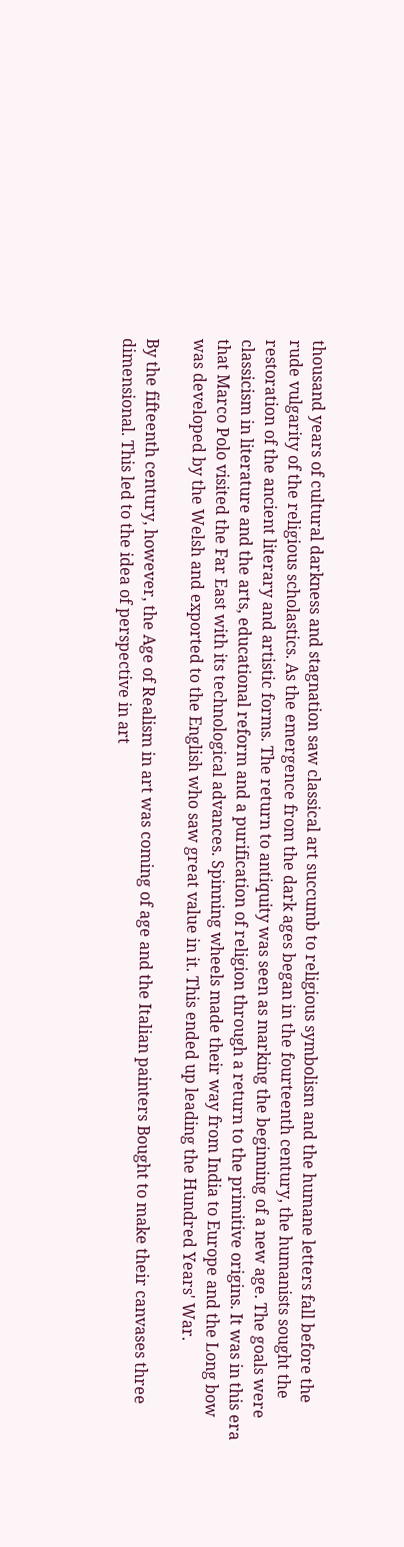thousand years of cultural darkness and stagnation saw classical art succumb to religious symbolism and the humane letters fall before the rude vulgarity of the religious scholastics. As the emergence from the dark ages began in the fourteenth century, the humanists sought the restoration of the ancient literary and artistic forms. The return to antiquity was seen as marking the beginning of a new age. The goals were classicism in literature and the arts, educational reform and a purification of religion through a return to the primitive origins. It was in this era that Marco Polo visited the Far East with its technological advances. Spinning wheels made their way from India to Europe and the Long bow was developed by the Welsh and exported to the English who saw great value in it. This ended up leading the Hundred Years' War.

By the fifteenth century, however, the Age of Realism in art was coming of age and the Italian painters Bought to make their canvases three dimensional. This led to the idea of perspective in art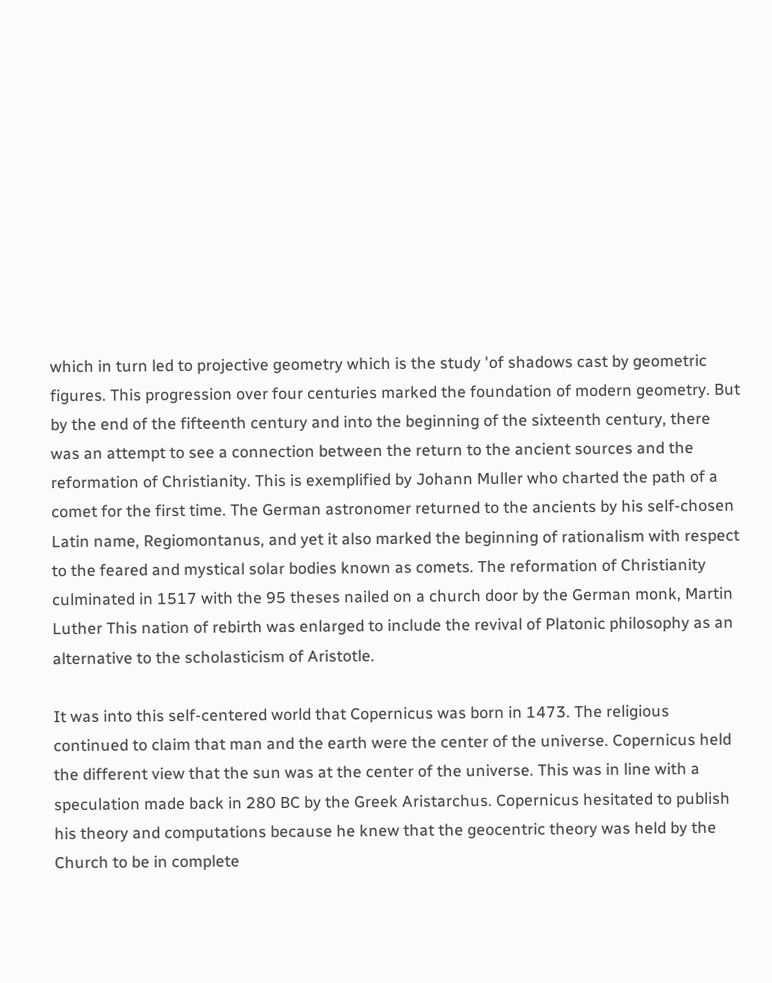which in turn led to projective geometry which is the study 'of shadows cast by geometric figures. This progression over four centuries marked the foundation of modern geometry. But by the end of the fifteenth century and into the beginning of the sixteenth century, there was an attempt to see a connection between the return to the ancient sources and the reformation of Christianity. This is exemplified by Johann Muller who charted the path of a comet for the first time. The German astronomer returned to the ancients by his self-chosen Latin name, Regiomontanus, and yet it also marked the beginning of rationalism with respect to the feared and mystical solar bodies known as comets. The reformation of Christianity culminated in 1517 with the 95 theses nailed on a church door by the German monk, Martin Luther This nation of rebirth was enlarged to include the revival of Platonic philosophy as an alternative to the scholasticism of Aristotle.

It was into this self-centered world that Copernicus was born in 1473. The religious continued to claim that man and the earth were the center of the universe. Copernicus held the different view that the sun was at the center of the universe. This was in line with a speculation made back in 280 BC by the Greek Aristarchus. Copernicus hesitated to publish his theory and computations because he knew that the geocentric theory was held by the Church to be in complete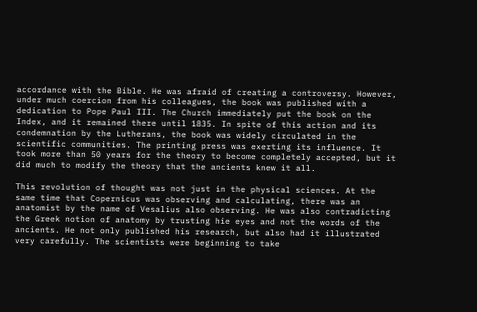accordance with the Bible. He was afraid of creating a controversy. However, under much coercion from his colleagues, the book was published with a dedication to Pope Paul III. The Church immediately put the book on the Index, and it remained there until 1835. In spite of this action and its condemnation by the Lutherans, the book was widely circulated in the scientific communities. The printing press was exerting its influence. It took more than 50 years for the theory to become completely accepted, but it did much to modify the theory that the ancients knew it all.

This revolution of thought was not just in the physical sciences. At the same time that Copernicus was observing and calculating, there was an anatomist by the name of Vesalius also observing. He was also contradicting the Greek notion of anatomy by trusting hie eyes and not the words of the ancients. He not only published his research, but also had it illustrated very carefully. The scientists were beginning to take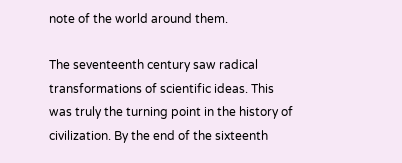note of the world around them.

The seventeenth century saw radical transformations of scientific ideas. This was truly the turning point in the history of civilization. By the end of the sixteenth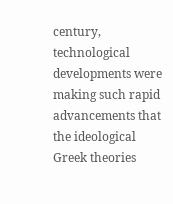century, technological developments were making such rapid advancements that the ideological Greek theories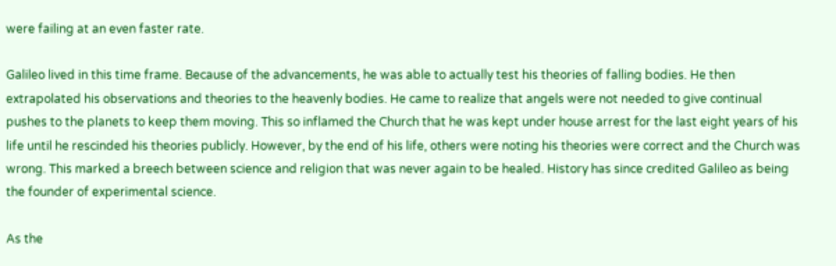were failing at an even faster rate.

Galileo lived in this time frame. Because of the advancements, he was able to actually test his theories of falling bodies. He then extrapolated his observations and theories to the heavenly bodies. He came to realize that angels were not needed to give continual pushes to the planets to keep them moving. This so inflamed the Church that he was kept under house arrest for the last eight years of his life until he rescinded his theories publicly. However, by the end of his life, others were noting his theories were correct and the Church was wrong. This marked a breech between science and religion that was never again to be healed. History has since credited Galileo as being the founder of experimental science.

As the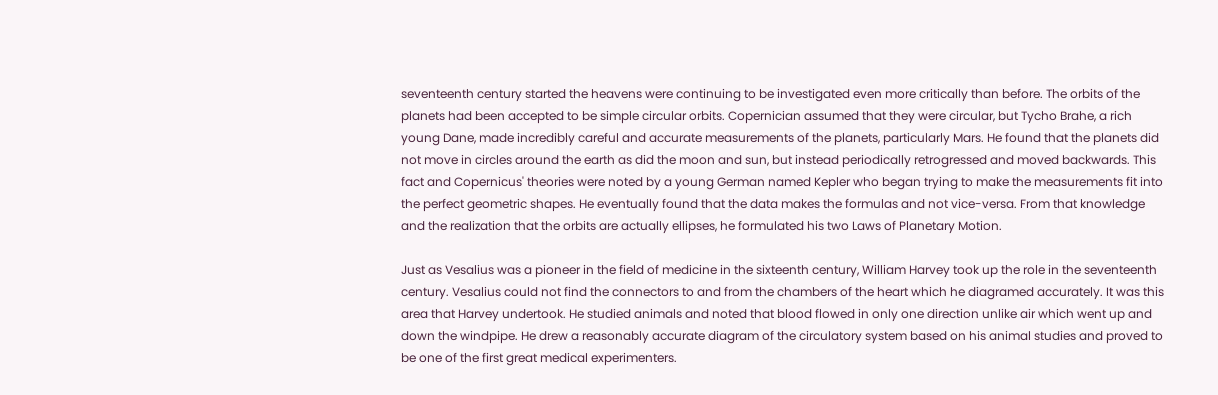seventeenth century started the heavens were continuing to be investigated even more critically than before. The orbits of the planets had been accepted to be simple circular orbits. Copernician assumed that they were circular, but Tycho Brahe, a rich young Dane, made incredibly careful and accurate measurements of the planets, particularly Mars. He found that the planets did not move in circles around the earth as did the moon and sun, but instead periodically retrogressed and moved backwards. This fact and Copernicus' theories were noted by a young German named Kepler who began trying to make the measurements fit into the perfect geometric shapes. He eventually found that the data makes the formulas and not vice-versa. From that knowledge and the realization that the orbits are actually ellipses, he formulated his two Laws of Planetary Motion.

Just as Vesalius was a pioneer in the field of medicine in the sixteenth century, William Harvey took up the role in the seventeenth century. Vesalius could not find the connectors to and from the chambers of the heart which he diagramed accurately. It was this area that Harvey undertook. He studied animals and noted that blood flowed in only one direction unlike air which went up and down the windpipe. He drew a reasonably accurate diagram of the circulatory system based on his animal studies and proved to be one of the first great medical experimenters.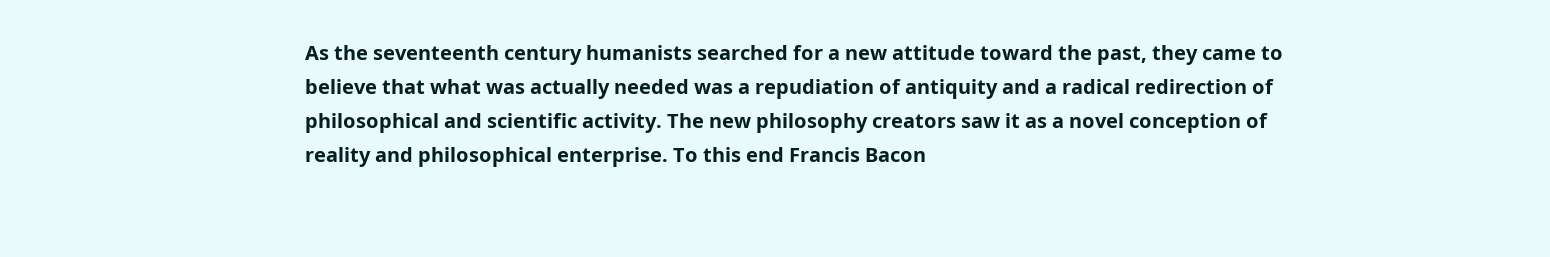As the seventeenth century humanists searched for a new attitude toward the past, they came to believe that what was actually needed was a repudiation of antiquity and a radical redirection of philosophical and scientific activity. The new philosophy creators saw it as a novel conception of reality and philosophical enterprise. To this end Francis Bacon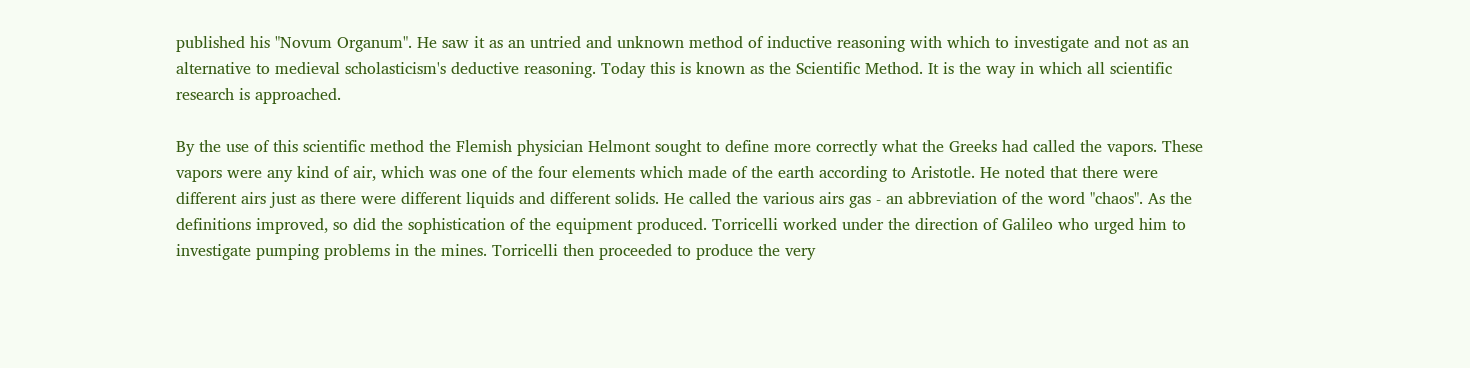published his "Novum Organum". He saw it as an untried and unknown method of inductive reasoning with which to investigate and not as an alternative to medieval scholasticism's deductive reasoning. Today this is known as the Scientific Method. It is the way in which all scientific research is approached.

By the use of this scientific method the Flemish physician Helmont sought to define more correctly what the Greeks had called the vapors. These vapors were any kind of air, which was one of the four elements which made of the earth according to Aristotle. He noted that there were different airs just as there were different liquids and different solids. He called the various airs gas - an abbreviation of the word "chaos". As the definitions improved, so did the sophistication of the equipment produced. Torricelli worked under the direction of Galileo who urged him to investigate pumping problems in the mines. Torricelli then proceeded to produce the very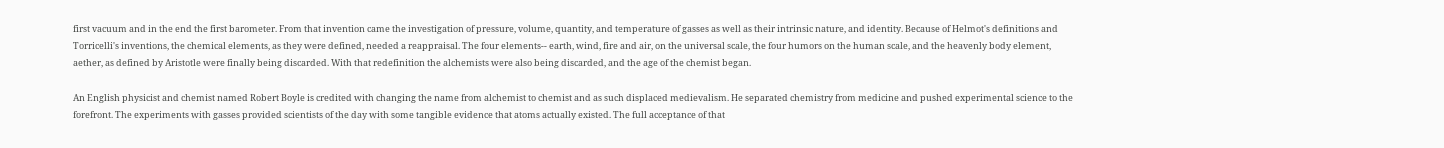first vacuum and in the end the first barometer. From that invention came the investigation of pressure, volume, quantity, and temperature of gasses as well as their intrinsic nature, and identity. Because of Helmot's definitions and Torricelli's inventions, the chemical elements, as they were defined, needed a reappraisal. The four elements-- earth, wind, fire and air, on the universal scale, the four humors on the human scale, and the heavenly body element, aether, as defined by Aristotle were finally being discarded. With that redefinition the alchemists were also being discarded, and the age of the chemist began.

An English physicist and chemist named Robert Boyle is credited with changing the name from alchemist to chemist and as such displaced medievalism. He separated chemistry from medicine and pushed experimental science to the forefront. The experiments with gasses provided scientists of the day with some tangible evidence that atoms actually existed. The full acceptance of that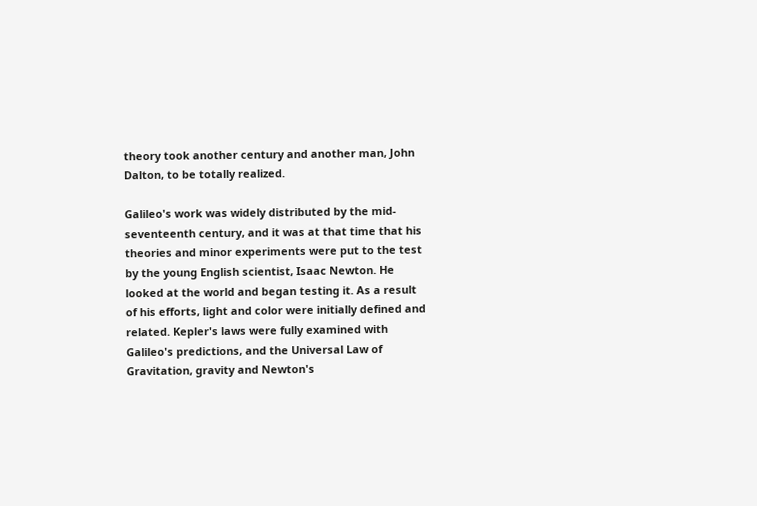theory took another century and another man, John Dalton, to be totally realized.

Galileo's work was widely distributed by the mid-seventeenth century, and it was at that time that his theories and minor experiments were put to the test by the young English scientist, Isaac Newton. He looked at the world and began testing it. As a result of his efforts, light and color were initially defined and related. Kepler's laws were fully examined with Galileo's predictions, and the Universal Law of Gravitation, gravity and Newton's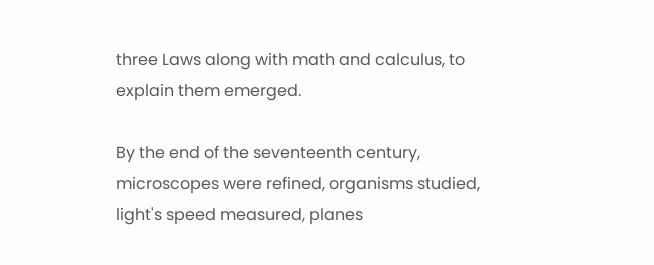three Laws along with math and calculus, to explain them emerged.

By the end of the seventeenth century, microscopes were refined, organisms studied, light's speed measured, planes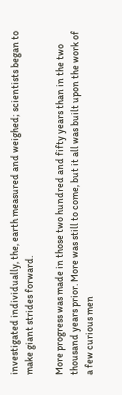investigated individually, the, earth measured and weighed; scientists began to make giant strides forward.

More progress was made in those two hundred and fifty years than in the two thousand years prior. More was still to come, but it all was built upon the work of a few curious men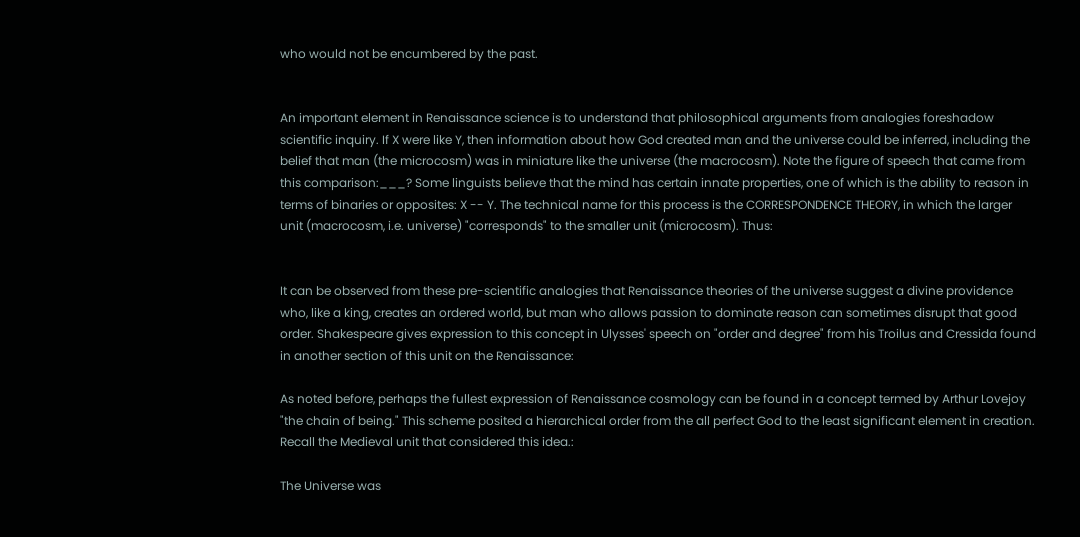who would not be encumbered by the past.


An important element in Renaissance science is to understand that philosophical arguments from analogies foreshadow scientific inquiry. If X were like Y, then information about how God created man and the universe could be inferred, including the belief that man (the microcosm) was in miniature like the universe (the macrocosm). Note the figure of speech that came from this comparison:___? Some linguists believe that the mind has certain innate properties, one of which is the ability to reason in terms of binaries or opposites: X -- Y. The technical name for this process is the CORRESPONDENCE THEORY, in which the larger unit (macrocosm, i.e. universe) "corresponds" to the smaller unit (microcosm). Thus:


It can be observed from these pre-scientific analogies that Renaissance theories of the universe suggest a divine providence who, like a king, creates an ordered world, but man who allows passion to dominate reason can sometimes disrupt that good order. Shakespeare gives expression to this concept in Ulysses' speech on "order and degree" from his Troilus and Cressida found in another section of this unit on the Renaissance:

As noted before, perhaps the fullest expression of Renaissance cosmology can be found in a concept termed by Arthur Lovejoy "the chain of being." This scheme posited a hierarchical order from the all perfect God to the least significant element in creation. Recall the Medieval unit that considered this idea.:

The Universe was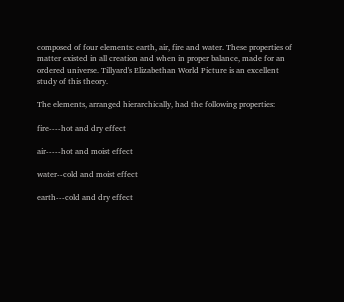composed of four elements: earth, air, fire and water. These properties of matter existed in all creation and when in proper balance, made for an ordered universe. Tillyard's Elizabethan World Picture is an excellent study of this theory.

The elements, arranged hierarchically, had the following properties:

fire----hot and dry effect

air-----hot and moist effect

water--cold and moist effect

earth---cold and dry effect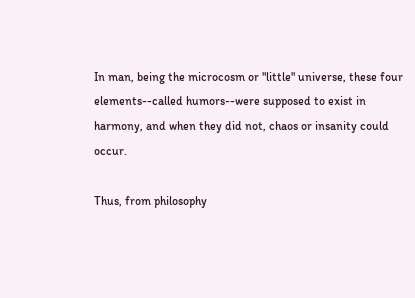In man, being the microcosm or "little" universe, these four elements--called humors--were supposed to exist in harmony, and when they did not, chaos or insanity could occur.

Thus, from philosophy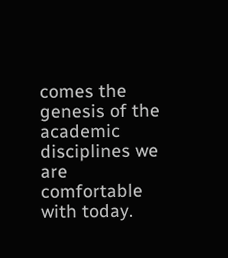comes the genesis of the academic disciplines we are comfortable with today.